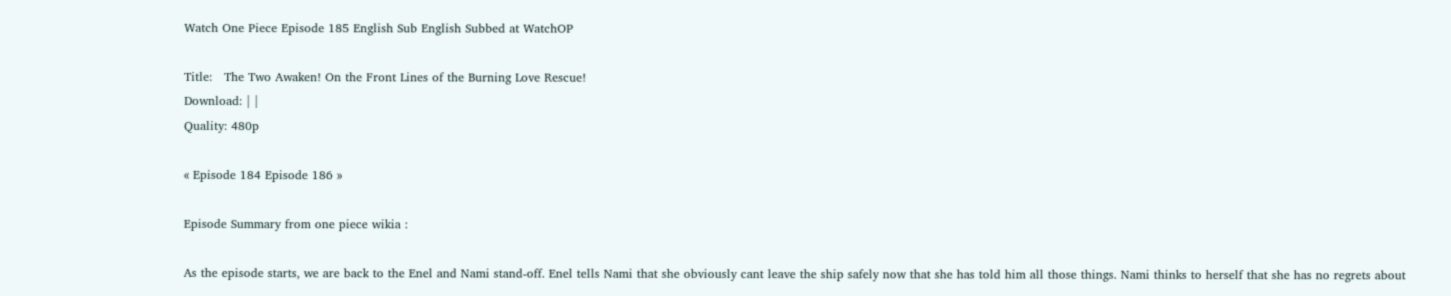Watch One Piece Episode 185 English Sub English Subbed at WatchOP

Title:   The Two Awaken! On the Front Lines of the Burning Love Rescue!
Download: | |
Quality: 480p

« Episode 184 Episode 186 »

Episode Summary from one piece wikia :

As the episode starts, we are back to the Enel and Nami stand-off. Enel tells Nami that she obviously cant leave the ship safely now that she has told him all those things. Nami thinks to herself that she has no regrets about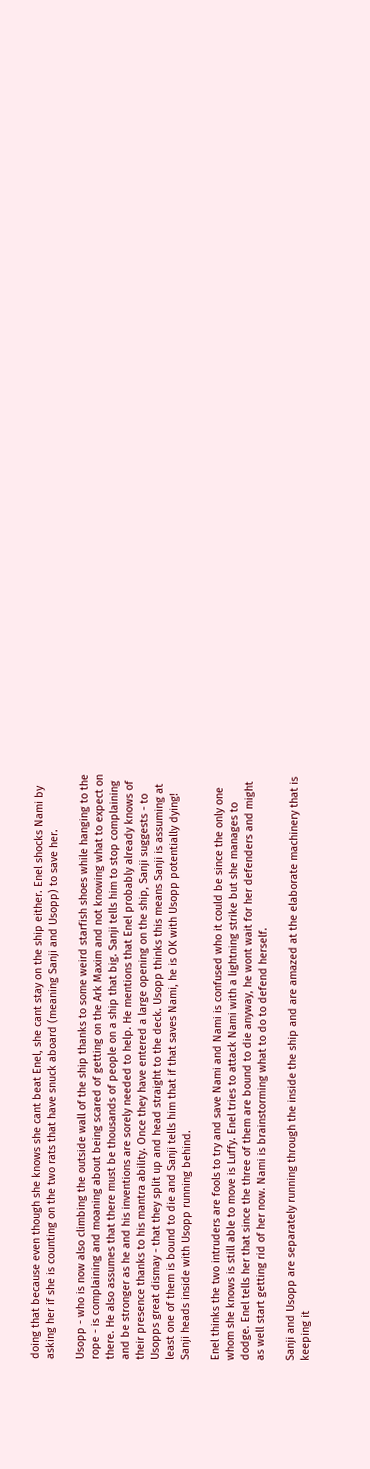doing that because even though she knows she cant beat Enel, she cant stay on the ship either. Enel shocks Nami by asking her if she is counting on the two rats that have snuck aboard (meaning Sanji and Usopp) to save her.

Usopp - who is now also climbing the outside wall of the ship thanks to some weird starfish shoes while hanging to the rope - is complaining and moaning about being scared of getting on the Ark Maxim and not knowing what to expect on there. He also assumes that there must be thousands of people on a ship that big. Sanji tells him to stop complaining and be stronger as he and his inventions are sorely needed to help. He mentions that Enel probably already knows of their presence thanks to his mantra ability. Once they have entered a large opening on the ship, Sanji suggests - to Usopps great dismay - that they split up and head straight to the deck. Usopp thinks this means Sanji is assuming at least one of them is bound to die and Sanji tells him that if that saves Nami, he is OK with Usopp potentially dying! Sanji heads inside with Usopp running behind.

Enel thinks the two intruders are fools to try and save Nami and Nami is confused who it could be since the only one whom she knows is still able to move is Luffy. Enel tries to attack Nami with a lightning strike but she manages to dodge. Enel tells her that since the three of them are bound to die anyway, he wont wait for her defenders and might as well start getting rid of her now. Nami is brainstorming what to do to defend herself.

Sanji and Usopp are separately running through the inside the ship and are amazed at the elaborate machinery that is keeping it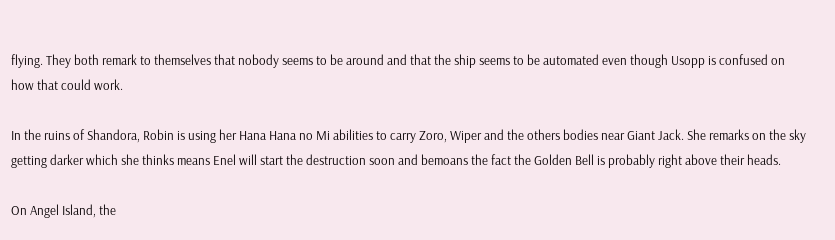flying. They both remark to themselves that nobody seems to be around and that the ship seems to be automated even though Usopp is confused on how that could work.

In the ruins of Shandora, Robin is using her Hana Hana no Mi abilities to carry Zoro, Wiper and the others bodies near Giant Jack. She remarks on the sky getting darker which she thinks means Enel will start the destruction soon and bemoans the fact the Golden Bell is probably right above their heads.

On Angel Island, the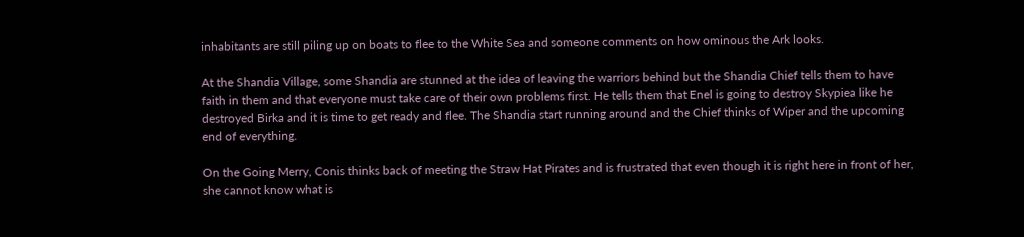inhabitants are still piling up on boats to flee to the White Sea and someone comments on how ominous the Ark looks.

At the Shandia Village, some Shandia are stunned at the idea of leaving the warriors behind but the Shandia Chief tells them to have faith in them and that everyone must take care of their own problems first. He tells them that Enel is going to destroy Skypiea like he destroyed Birka and it is time to get ready and flee. The Shandia start running around and the Chief thinks of Wiper and the upcoming end of everything.

On the Going Merry, Conis thinks back of meeting the Straw Hat Pirates and is frustrated that even though it is right here in front of her, she cannot know what is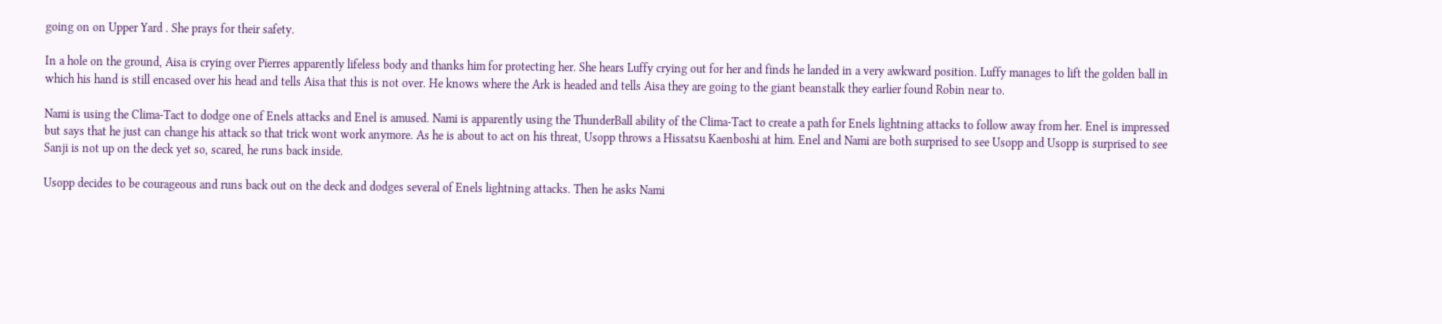going on on Upper Yard . She prays for their safety.

In a hole on the ground, Aisa is crying over Pierres apparently lifeless body and thanks him for protecting her. She hears Luffy crying out for her and finds he landed in a very awkward position. Luffy manages to lift the golden ball in which his hand is still encased over his head and tells Aisa that this is not over. He knows where the Ark is headed and tells Aisa they are going to the giant beanstalk they earlier found Robin near to.

Nami is using the Clima-Tact to dodge one of Enels attacks and Enel is amused. Nami is apparently using the ThunderBall ability of the Clima-Tact to create a path for Enels lightning attacks to follow away from her. Enel is impressed but says that he just can change his attack so that trick wont work anymore. As he is about to act on his threat, Usopp throws a Hissatsu Kaenboshi at him. Enel and Nami are both surprised to see Usopp and Usopp is surprised to see Sanji is not up on the deck yet so, scared, he runs back inside.

Usopp decides to be courageous and runs back out on the deck and dodges several of Enels lightning attacks. Then he asks Nami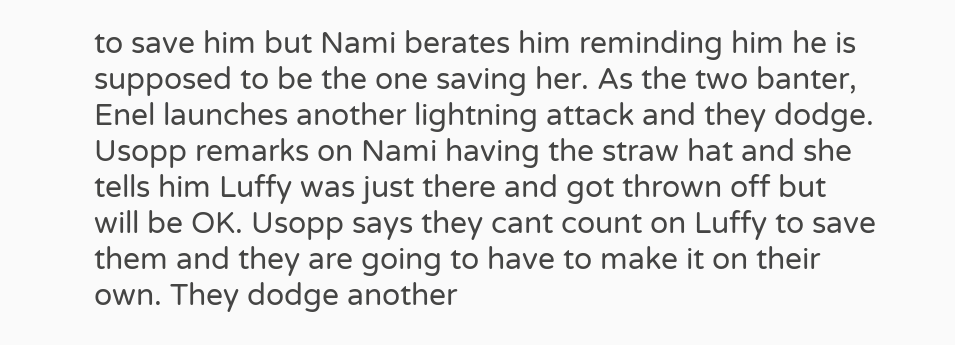to save him but Nami berates him reminding him he is supposed to be the one saving her. As the two banter, Enel launches another lightning attack and they dodge. Usopp remarks on Nami having the straw hat and she tells him Luffy was just there and got thrown off but will be OK. Usopp says they cant count on Luffy to save them and they are going to have to make it on their own. They dodge another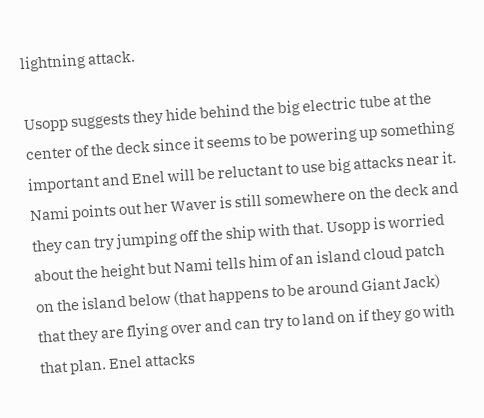lightning attack.

Usopp suggests they hide behind the big electric tube at the center of the deck since it seems to be powering up something important and Enel will be reluctant to use big attacks near it. Nami points out her Waver is still somewhere on the deck and they can try jumping off the ship with that. Usopp is worried about the height but Nami tells him of an island cloud patch on the island below (that happens to be around Giant Jack) that they are flying over and can try to land on if they go with that plan. Enel attacks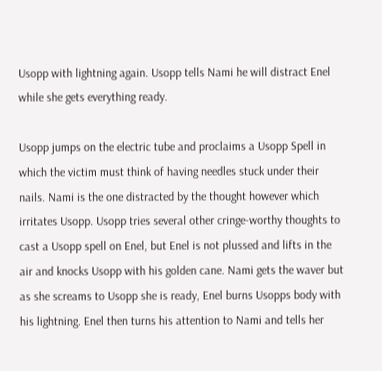Usopp with lightning again. Usopp tells Nami he will distract Enel while she gets everything ready.

Usopp jumps on the electric tube and proclaims a Usopp Spell in which the victim must think of having needles stuck under their nails. Nami is the one distracted by the thought however which irritates Usopp. Usopp tries several other cringe-worthy thoughts to cast a Usopp spell on Enel, but Enel is not plussed and lifts in the air and knocks Usopp with his golden cane. Nami gets the waver but as she screams to Usopp she is ready, Enel burns Usopps body with his lightning. Enel then turns his attention to Nami and tells her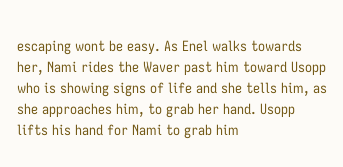escaping wont be easy. As Enel walks towards her, Nami rides the Waver past him toward Usopp who is showing signs of life and she tells him, as she approaches him, to grab her hand. Usopp lifts his hand for Nami to grab him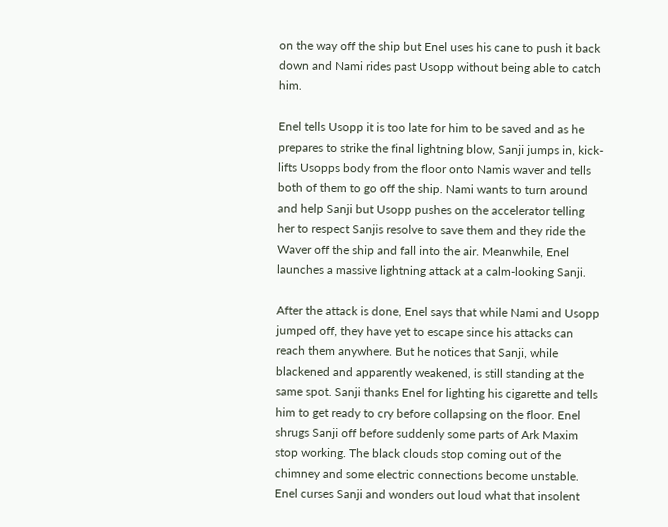on the way off the ship but Enel uses his cane to push it back down and Nami rides past Usopp without being able to catch him.

Enel tells Usopp it is too late for him to be saved and as he prepares to strike the final lightning blow, Sanji jumps in, kick-lifts Usopps body from the floor onto Namis waver and tells both of them to go off the ship. Nami wants to turn around and help Sanji but Usopp pushes on the accelerator telling her to respect Sanjis resolve to save them and they ride the Waver off the ship and fall into the air. Meanwhile, Enel launches a massive lightning attack at a calm-looking Sanji.

After the attack is done, Enel says that while Nami and Usopp jumped off, they have yet to escape since his attacks can reach them anywhere. But he notices that Sanji, while blackened and apparently weakened, is still standing at the same spot. Sanji thanks Enel for lighting his cigarette and tells him to get ready to cry before collapsing on the floor. Enel shrugs Sanji off before suddenly some parts of Ark Maxim stop working. The black clouds stop coming out of the chimney and some electric connections become unstable. Enel curses Sanji and wonders out loud what that insolent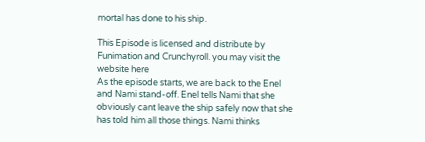mortal has done to his ship.

This Episode is licensed and distribute by Funimation and Crunchyroll. you may visit the website here
As the episode starts, we are back to the Enel and Nami stand-off. Enel tells Nami that she obviously cant leave the ship safely now that she has told him all those things. Nami thinks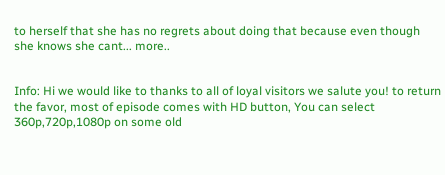to herself that she has no regrets about doing that because even though she knows she cant... more..


Info: Hi we would like to thanks to all of loyal visitors we salute you! to return the favor, most of episode comes with HD button, You can select 360p,720p,1080p on some old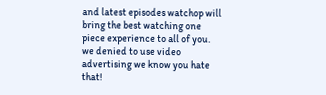and latest episodes watchop will bring the best watching one piece experience to all of you. we denied to use video advertising we know you hate that!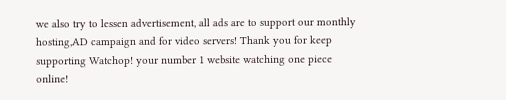we also try to lessen advertisement, all ads are to support our monthly hosting,AD campaign and for video servers! Thank you for keep supporting Watchop! your number 1 website watching one piece online!